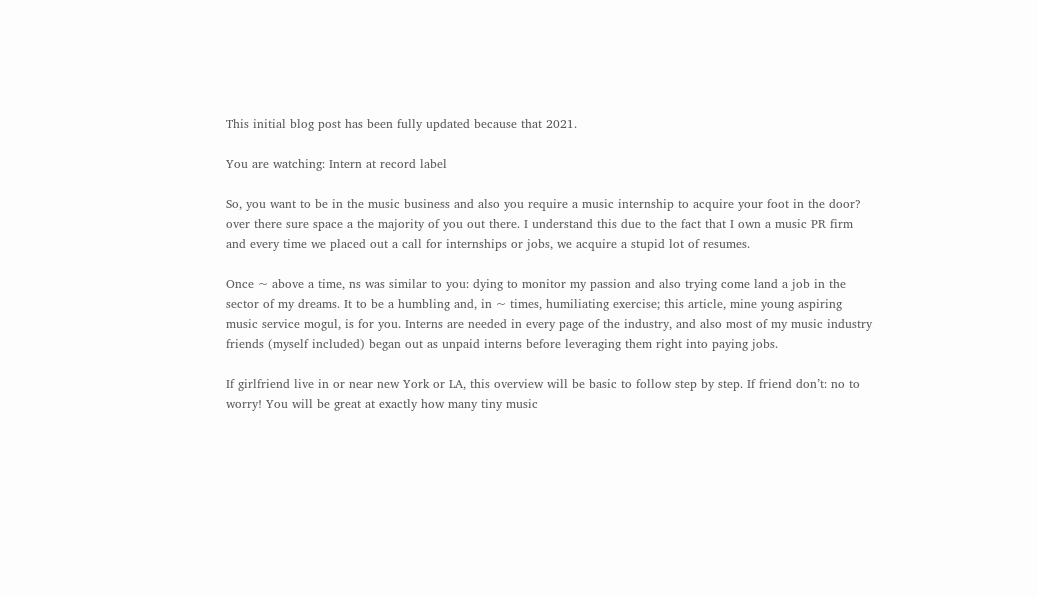This initial blog post has been fully updated because that 2021.

You are watching: Intern at record label

So, you want to be in the music business and also you require a music internship to acquire your foot in the door? over there sure space a the majority of you out there. I understand this due to the fact that I own a music PR firm and every time we placed out a call for internships or jobs, we acquire a stupid lot of resumes.

Once ~ above a time, ns was similar to you: dying to monitor my passion and also trying come land a job in the sector of my dreams. It to be a humbling and, in ~ times, humiliating exercise; this article, mine young aspiring music service mogul, is for you. Interns are needed in every page of the industry, and also most of my music industry friends (myself included) began out as unpaid interns before leveraging them right into paying jobs.

If girlfriend live in or near new York or LA, this overview will be basic to follow step by step. If friend don’t: no to worry! You will be great at exactly how many tiny music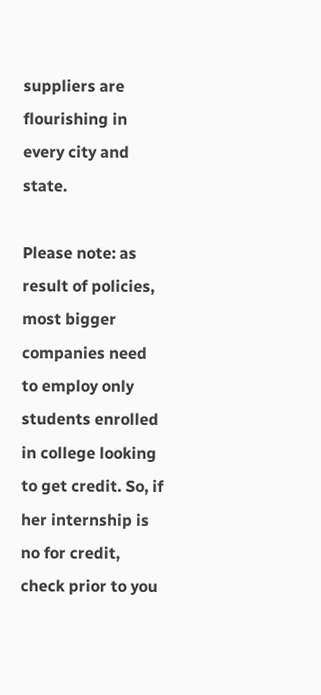suppliers are flourishing in every city and state.

Please note: as result of policies, most bigger companies need to employ only students enrolled in college looking to get credit. So, if her internship is no for credit, check prior to you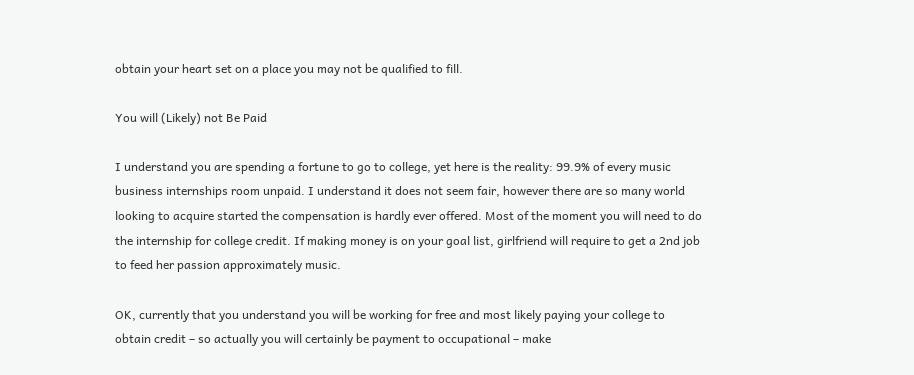obtain your heart set on a place you may not be qualified to fill.

You will (Likely) not Be Paid

I understand you are spending a fortune to go to college, yet here is the reality: 99.9% of every music business internships room unpaid. I understand it does not seem fair, however there are so many world looking to acquire started the compensation is hardly ever offered. Most of the moment you will need to do the internship for college credit. If making money is on your goal list, girlfriend will require to get a 2nd job to feed her passion approximately music.

OK, currently that you understand you will be working for free and most likely paying your college to obtain credit – so actually you will certainly be payment to occupational – make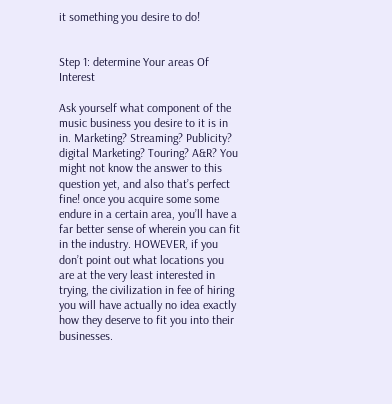it something you desire to do!


Step 1: determine Your areas Of Interest

Ask yourself what component of the music business you desire to it is in in. Marketing? Streaming? Publicity? digital Marketing? Touring? A&R? You might not know the answer to this question yet, and also that’s perfect fine! once you acquire some some endure in a certain area, you’ll have a far better sense of wherein you can fit in the industry. HOWEVER, if you don’t point out what locations you are at the very least interested in trying, the civilization in fee of hiring you will have actually no idea exactly how they deserve to fit you into their businesses.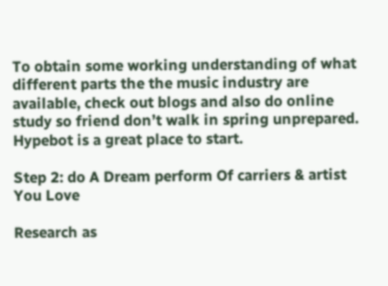To obtain some working understanding of what different parts the the music industry are available, check out blogs and also do online study so friend don’t walk in spring unprepared. Hypebot is a great place to start.

Step 2: do A Dream perform Of carriers & artist You Love

Research as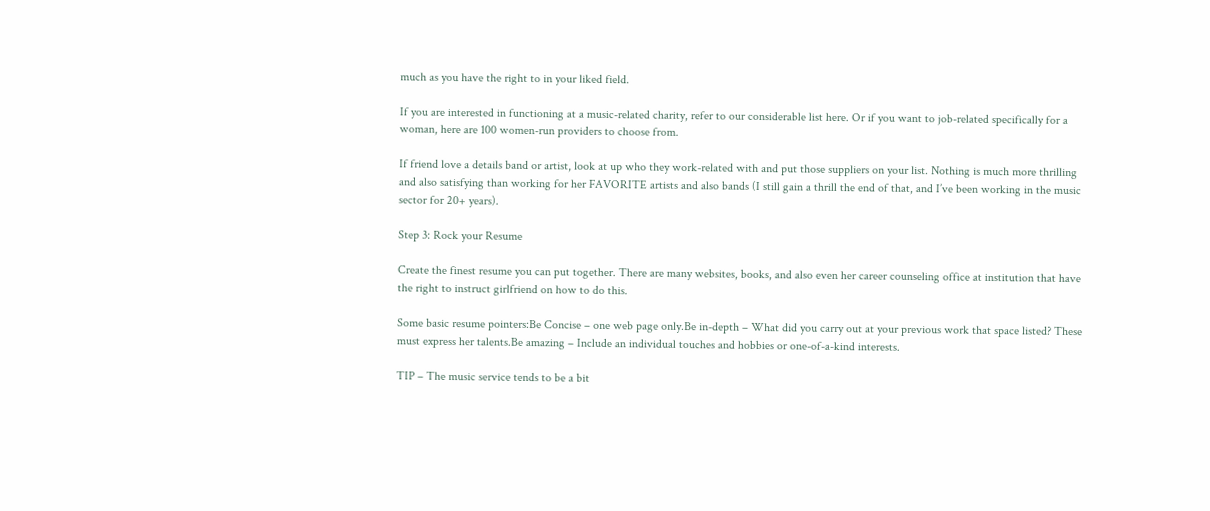much as you have the right to in your liked field.

If you are interested in functioning at a music-related charity, refer to our considerable list here. Or if you want to job-related specifically for a woman, here are 100 women-run providers to choose from.

If friend love a details band or artist, look at up who they work-related with and put those suppliers on your list. Nothing is much more thrilling and also satisfying than working for her FAVORITE artists and also bands (I still gain a thrill the end of that, and I’ve been working in the music sector for 20+ years).

Step 3: Rock your Resume

Create the finest resume you can put together. There are many websites, books, and also even her career counseling office at institution that have the right to instruct girlfriend on how to do this.

Some basic resume pointers:Be Concise – one web page only.Be in-depth – What did you carry out at your previous work that space listed? These must express her talents.Be amazing – Include an individual touches and hobbies or one-of-a-kind interests.

TIP – The music service tends to be a bit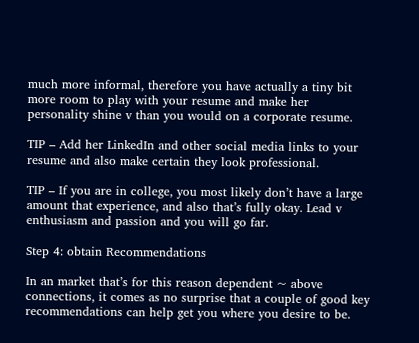much more informal, therefore you have actually a tiny bit more room to play with your resume and make her personality shine v than you would on a corporate resume.

TIP – Add her LinkedIn and other social media links to your resume and also make certain they look professional.

TIP – If you are in college, you most likely don’t have a large amount that experience, and also that’s fully okay. Lead v enthusiasm and passion and you will go far.

Step 4: obtain Recommendations

In an market that’s for this reason dependent ~ above connections, it comes as no surprise that a couple of good key recommendations can help get you where you desire to be.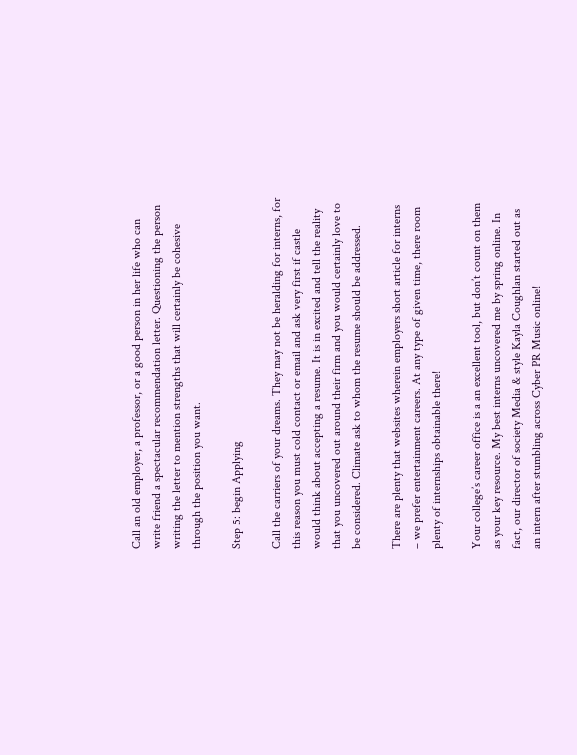Call an old employer, a professor, or a good person in her life who can write friend a spectacular recommendation letter. Questioning the person writing the letter to mention strengths that will certainly be cohesive through the position you want.

Step 5: begin Applying

Call the carriers of your dreams. They may not be heralding for interns, for this reason you must cold contact or email and ask very first if castle would think about accepting a resume. It is in excited and tell the reality that you uncovered out around their firm and you would certainly love to be considered. Climate ask to whom the resume should be addressed.

There are plenty that websites wherein employers short article for interns – we prefer entertainment careers. At any type of given time, there room plenty of internships obtainable there!

Your college’s career office is a an excellent tool, but don’t count on them as your key resource. My best interns uncovered me by spring online. In fact, our director of society Media & style Kayla Coughlan started out as an intern after stumbling across Cyber PR Music online!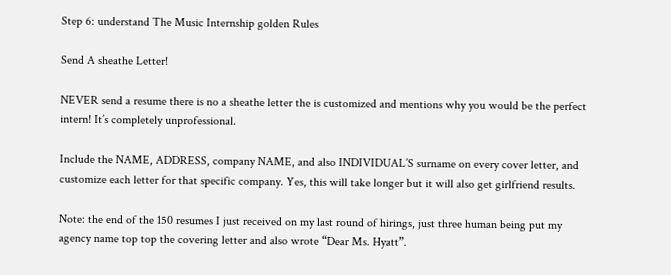Step 6: understand The Music Internship golden Rules

Send A sheathe Letter!

NEVER send a resume there is no a sheathe letter the is customized and mentions why you would be the perfect intern! It’s completely unprofessional.

Include the NAME, ADDRESS, company NAME, and also INDIVIDUAL’S surname on every cover letter, and customize each letter for that specific company. Yes, this will take longer but it will also get girlfriend results.

Note: the end of the 150 resumes I just received on my last round of hirings, just three human being put my agency name top top the covering letter and also wrote “Dear Ms. Hyatt”.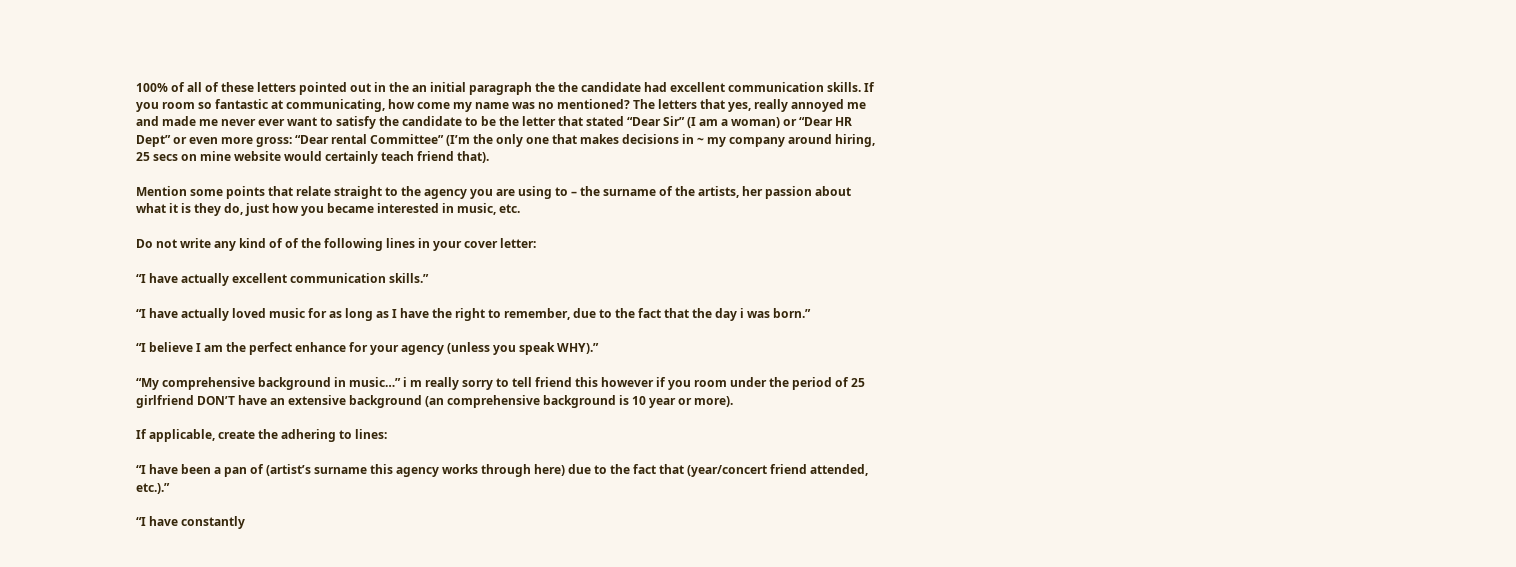100% of all of these letters pointed out in the an initial paragraph the the candidate had excellent communication skills. If you room so fantastic at communicating, how come my name was no mentioned? The letters that yes, really annoyed me and made me never ever want to satisfy the candidate to be the letter that stated “Dear Sir” (I am a woman) or “Dear HR Dept” or even more gross: “Dear rental Committee” (I’m the only one that makes decisions in ~ my company around hiring, 25 secs on mine website would certainly teach friend that).

Mention some points that relate straight to the agency you are using to – the surname of the artists, her passion about what it is they do, just how you became interested in music, etc.

Do not write any kind of of the following lines in your cover letter:

“I have actually excellent communication skills.”

“I have actually loved music for as long as I have the right to remember, due to the fact that the day i was born.”

“I believe I am the perfect enhance for your agency (unless you speak WHY).”

“My comprehensive background in music…” i m really sorry to tell friend this however if you room under the period of 25 girlfriend DON’T have an extensive background (an comprehensive background is 10 year or more).

If applicable, create the adhering to lines:

“I have been a pan of (artist’s surname this agency works through here) due to the fact that (year/concert friend attended, etc.).”

“I have constantly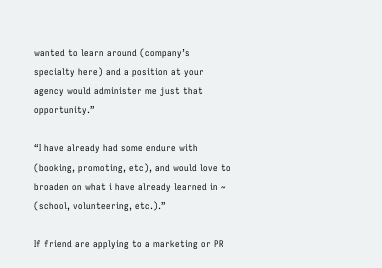wanted to learn around (company’s specialty here) and a position at your agency would administer me just that opportunity.”

“I have already had some endure with (booking, promoting, etc), and would love to broaden on what i have already learned in ~ (school, volunteering, etc.).”

If friend are applying to a marketing or PR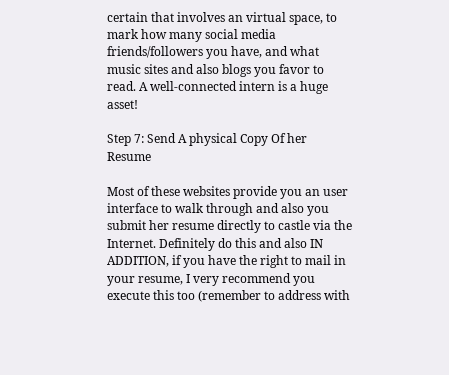certain that involves an virtual space, to mark how many social media friends/followers you have, and what music sites and also blogs you favor to read. A well-connected intern is a huge asset!

Step 7: Send A physical Copy Of her Resume

Most of these websites provide you an user interface to walk through and also you submit her resume directly to castle via the Internet. Definitely do this and also IN ADDITION, if you have the right to mail in your resume, I very recommend you execute this too (remember to address with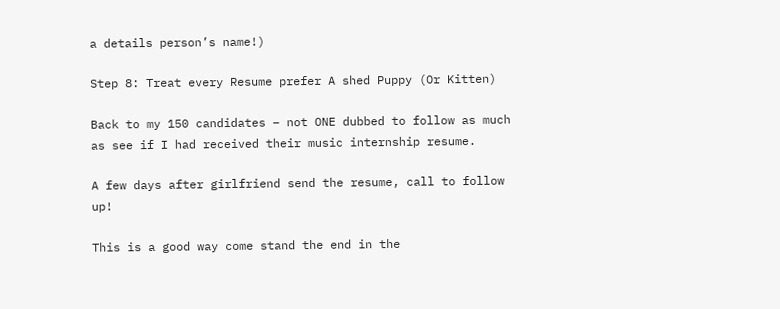a details person’s name!)

Step 8: Treat every Resume prefer A shed Puppy (Or Kitten)

Back to my 150 candidates – not ONE dubbed to follow as much as see if I had received their music internship resume.

A few days after girlfriend send the resume, call to follow up!

This is a good way come stand the end in the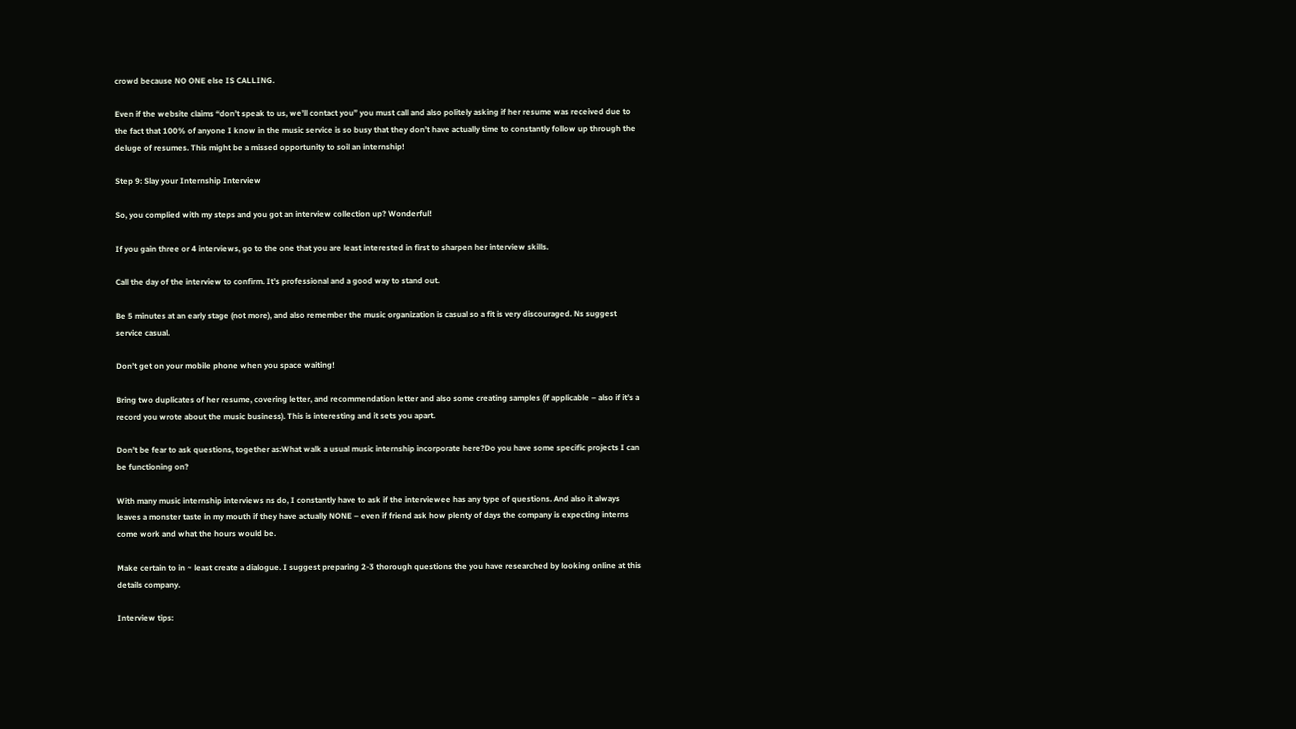crowd because NO ONE else IS CALLING.

Even if the website claims “don’t speak to us, we’ll contact you” you must call and also politely asking if her resume was received due to the fact that 100% of anyone I know in the music service is so busy that they don’t have actually time to constantly follow up through the deluge of resumes. This might be a missed opportunity to soil an internship!

Step 9: Slay your Internship Interview

So, you complied with my steps and you got an interview collection up? Wonderful!

If you gain three or 4 interviews, go to the one that you are least interested in first to sharpen her interview skills.

Call the day of the interview to confirm. It’s professional and a good way to stand out.

Be 5 minutes at an early stage (not more), and also remember the music organization is casual so a fit is very discouraged. Ns suggest service casual.

Don’t get on your mobile phone when you space waiting!

Bring two duplicates of her resume, covering letter, and recommendation letter and also some creating samples (if applicable – also if it’s a record you wrote about the music business). This is interesting and it sets you apart.

Don’t be fear to ask questions, together as:What walk a usual music internship incorporate here?Do you have some specific projects I can be functioning on?

With many music internship interviews ns do, I constantly have to ask if the interviewee has any type of questions. And also it always leaves a monster taste in my mouth if they have actually NONE – even if friend ask how plenty of days the company is expecting interns come work and what the hours would be.

Make certain to in ~ least create a dialogue. I suggest preparing 2-3 thorough questions the you have researched by looking online at this details company.

Interview tips: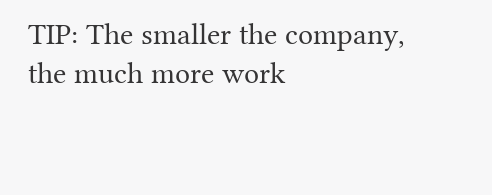TIP: The smaller the company, the much more work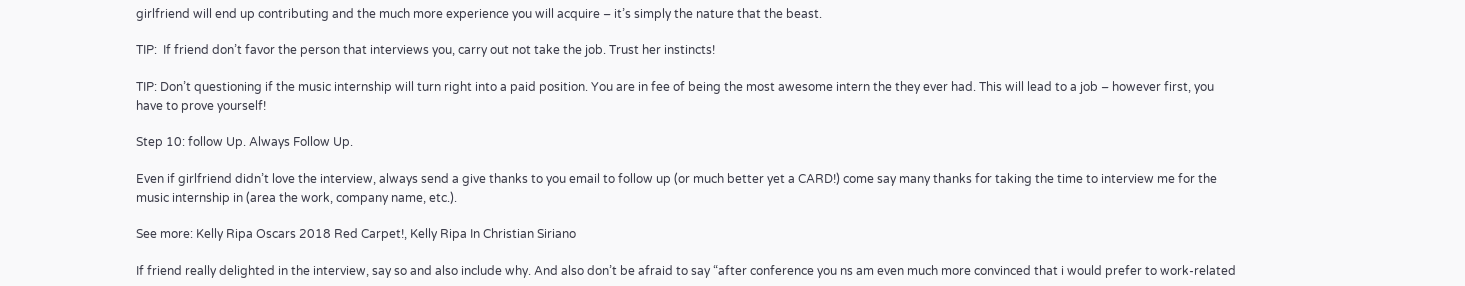girlfriend will end up contributing and the much more experience you will acquire – it’s simply the nature that the beast.

TIP:  If friend don’t favor the person that interviews you, carry out not take the job. Trust her instincts!

TIP: Don’t questioning if the music internship will turn right into a paid position. You are in fee of being the most awesome intern the they ever had. This will lead to a job – however first, you have to prove yourself!

Step 10: follow Up. Always Follow Up.

Even if girlfriend didn’t love the interview, always send a give thanks to you email to follow up (or much better yet a CARD!) come say many thanks for taking the time to interview me for the music internship in (area the work, company name, etc.).

See more: Kelly Ripa Oscars 2018 Red Carpet!, Kelly Ripa In Christian Siriano

If friend really delighted in the interview, say so and also include why. And also don’t be afraid to say “after conference you ns am even much more convinced that i would prefer to work-related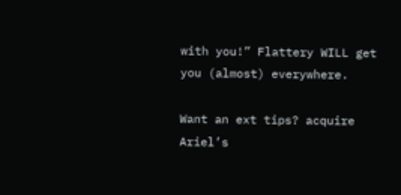with you!” Flattery WILL get you (almost) everywhere.

Want an ext tips? acquire Ariel’s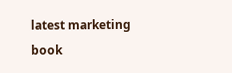latest marketing book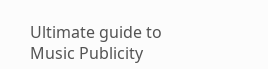Ultimate guide to Music Publicity